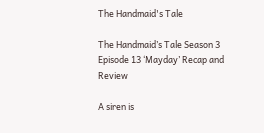The Handmaid's Tale

The Handmaid’s Tale Season 3 Episode 13 ‘Mayday’ Recap and Review

A siren is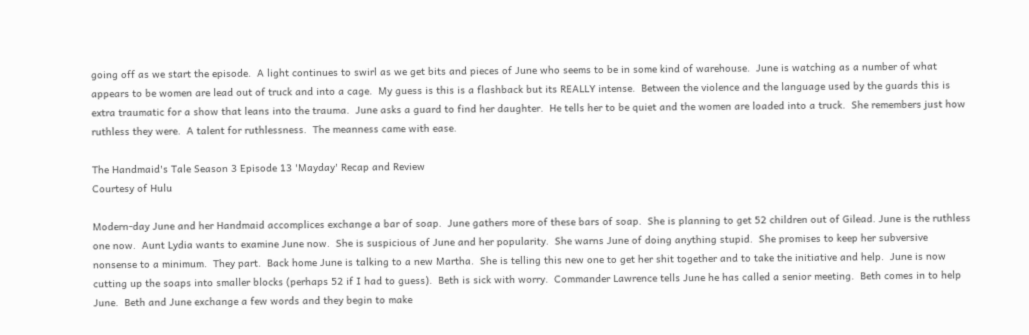going off as we start the episode.  A light continues to swirl as we get bits and pieces of June who seems to be in some kind of warehouse.  June is watching as a number of what appears to be women are lead out of truck and into a cage.  My guess is this is a flashback but its REALLY intense.  Between the violence and the language used by the guards this is extra traumatic for a show that leans into the trauma.  June asks a guard to find her daughter.  He tells her to be quiet and the women are loaded into a truck.  She remembers just how ruthless they were.  A talent for ruthlessness.  The meanness came with ease.

The Handmaid's Tale Season 3 Episode 13 'Mayday' Recap and Review
Courtesy of Hulu

Modern-day June and her Handmaid accomplices exchange a bar of soap.  June gathers more of these bars of soap.  She is planning to get 52 children out of Gilead. June is the ruthless one now.  Aunt Lydia wants to examine June now.  She is suspicious of June and her popularity.  She warns June of doing anything stupid.  She promises to keep her subversive nonsense to a minimum.  They part.  Back home June is talking to a new Martha.  She is telling this new one to get her shit together and to take the initiative and help.  June is now cutting up the soaps into smaller blocks (perhaps 52 if I had to guess).  Beth is sick with worry.  Commander Lawrence tells June he has called a senior meeting.  Beth comes in to help June.  Beth and June exchange a few words and they begin to make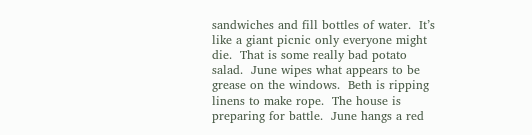sandwiches and fill bottles of water.  It’s like a giant picnic only everyone might die.  That is some really bad potato salad.  June wipes what appears to be grease on the windows.  Beth is ripping linens to make rope.  The house is preparing for battle.  June hangs a red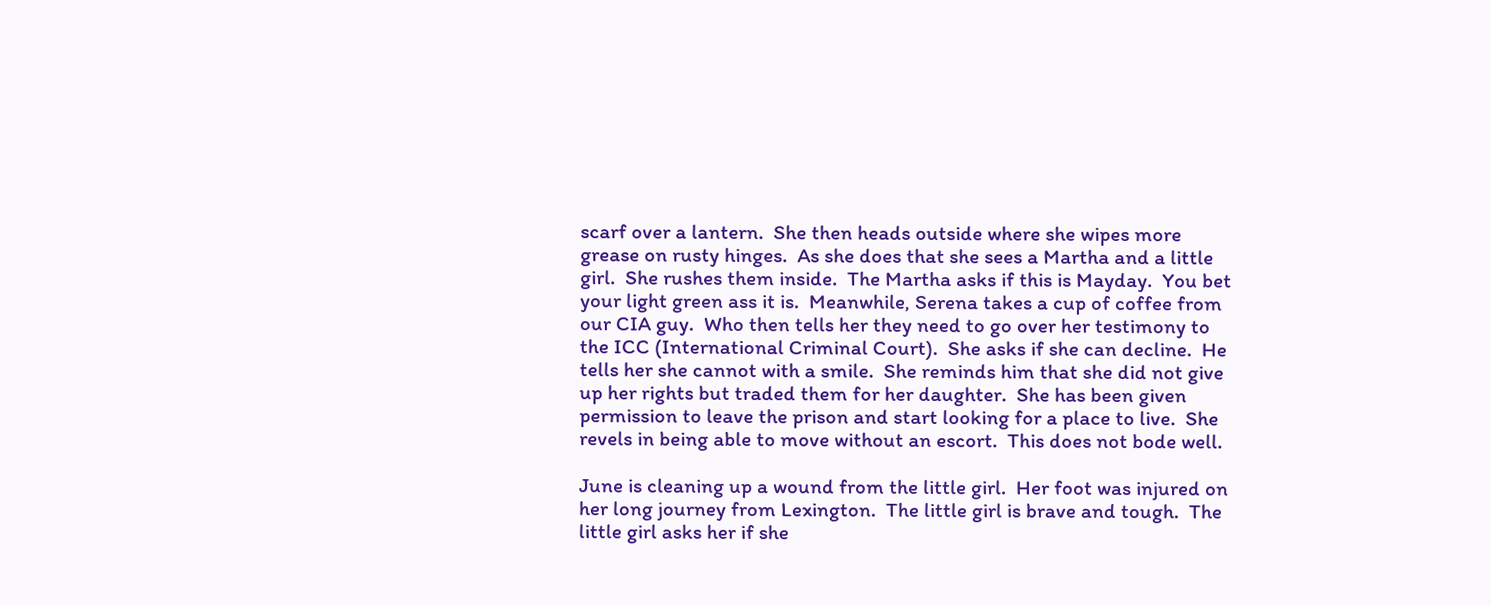scarf over a lantern.  She then heads outside where she wipes more grease on rusty hinges.  As she does that she sees a Martha and a little girl.  She rushes them inside.  The Martha asks if this is Mayday.  You bet your light green ass it is.  Meanwhile, Serena takes a cup of coffee from our CIA guy.  Who then tells her they need to go over her testimony to the ICC (International Criminal Court).  She asks if she can decline.  He tells her she cannot with a smile.  She reminds him that she did not give up her rights but traded them for her daughter.  She has been given permission to leave the prison and start looking for a place to live.  She revels in being able to move without an escort.  This does not bode well.

June is cleaning up a wound from the little girl.  Her foot was injured on her long journey from Lexington.  The little girl is brave and tough.  The little girl asks her if she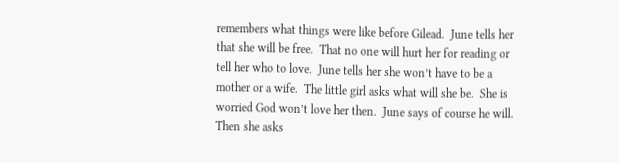remembers what things were like before Gilead.  June tells her that she will be free.  That no one will hurt her for reading or tell her who to love.  June tells her she won’t have to be a mother or a wife.  The little girl asks what will she be.  She is worried God won’t love her then.  June says of course he will.  Then she asks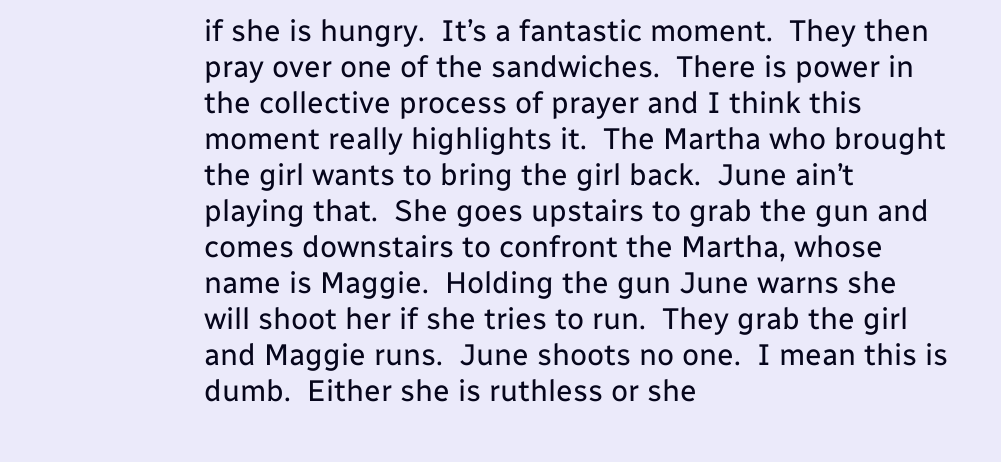if she is hungry.  It’s a fantastic moment.  They then pray over one of the sandwiches.  There is power in the collective process of prayer and I think this moment really highlights it.  The Martha who brought the girl wants to bring the girl back.  June ain’t playing that.  She goes upstairs to grab the gun and comes downstairs to confront the Martha, whose name is Maggie.  Holding the gun June warns she will shoot her if she tries to run.  They grab the girl and Maggie runs.  June shoots no one.  I mean this is dumb.  Either she is ruthless or she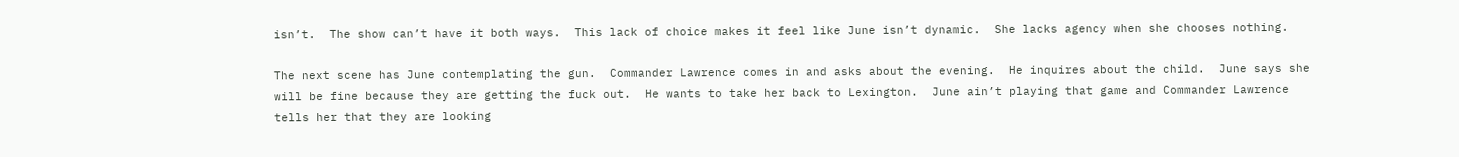isn’t.  The show can’t have it both ways.  This lack of choice makes it feel like June isn’t dynamic.  She lacks agency when she chooses nothing.

The next scene has June contemplating the gun.  Commander Lawrence comes in and asks about the evening.  He inquires about the child.  June says she will be fine because they are getting the fuck out.  He wants to take her back to Lexington.  June ain’t playing that game and Commander Lawrence tells her that they are looking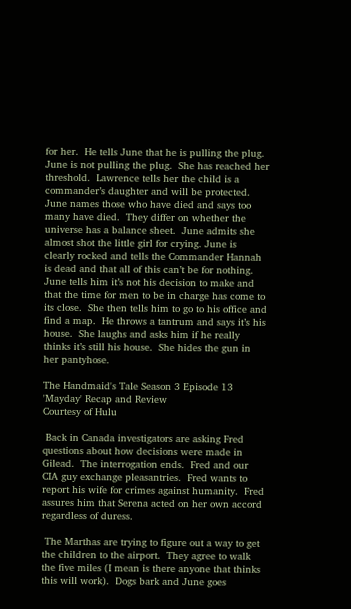for her.  He tells June that he is pulling the plug.  June is not pulling the plug.  She has reached her threshold.  Lawrence tells her the child is a commander’s daughter and will be protected.  June names those who have died and says too many have died.  They differ on whether the universe has a balance sheet.  June admits she almost shot the little girl for crying. June is clearly rocked and tells the Commander Hannah is dead and that all of this can’t be for nothing.  June tells him it’s not his decision to make and that the time for men to be in charge has come to its close.  She then tells him to go to his office and find a map.  He throws a tantrum and says it’s his house.  She laughs and asks him if he really thinks it’s still his house.  She hides the gun in her pantyhose.

The Handmaid's Tale Season 3 Episode 13 'Mayday' Recap and Review
Courtesy of Hulu

 Back in Canada investigators are asking Fred questions about how decisions were made in Gilead.  The interrogation ends.  Fred and our CIA guy exchange pleasantries.  Fred wants to report his wife for crimes against humanity.  Fred assures him that Serena acted on her own accord regardless of duress.

 The Marthas are trying to figure out a way to get the children to the airport.  They agree to walk the five miles (I mean is there anyone that thinks this will work).  Dogs bark and June goes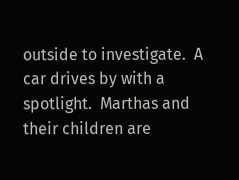outside to investigate.  A car drives by with a spotlight.  Marthas and their children are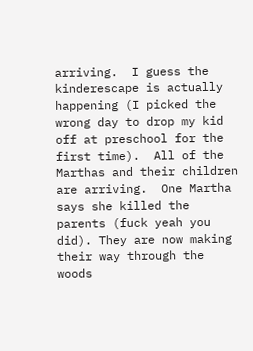arriving.  I guess the kinderescape is actually happening (I picked the wrong day to drop my kid off at preschool for the first time).  All of the Marthas and their children are arriving.  One Martha says she killed the parents (fuck yeah you did). They are now making their way through the woods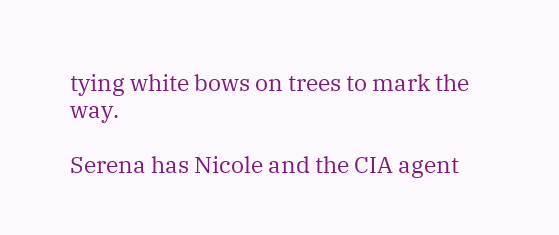tying white bows on trees to mark the way.

Serena has Nicole and the CIA agent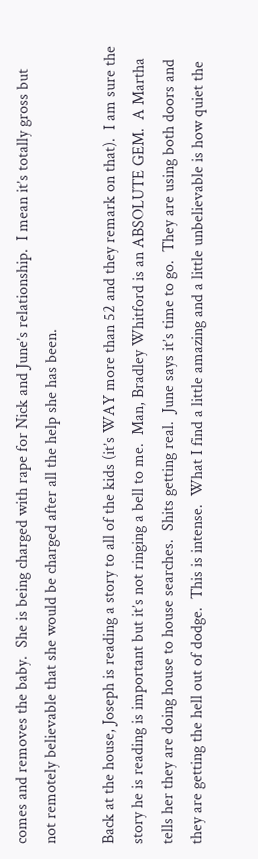comes and removes the baby.  She is being charged with rape for Nick and June’s relationship.  I mean it’s totally gross but not remotely believable that she would be charged after all the help she has been.

Back at the house, Joseph is reading a story to all of the kids (it’s WAY more than 52 and they remark on that).  I am sure the story he is reading is important but it’s not ringing a bell to me.  Man, Bradley Whitford is an ABSOLUTE GEM.  A Martha tells her they are doing house to house searches.  Shits getting real.  June says it’s time to go.  They are using both doors and they are getting the hell out of dodge.  This is intense.  What I find a little amazing and a little unbelievable is how quiet the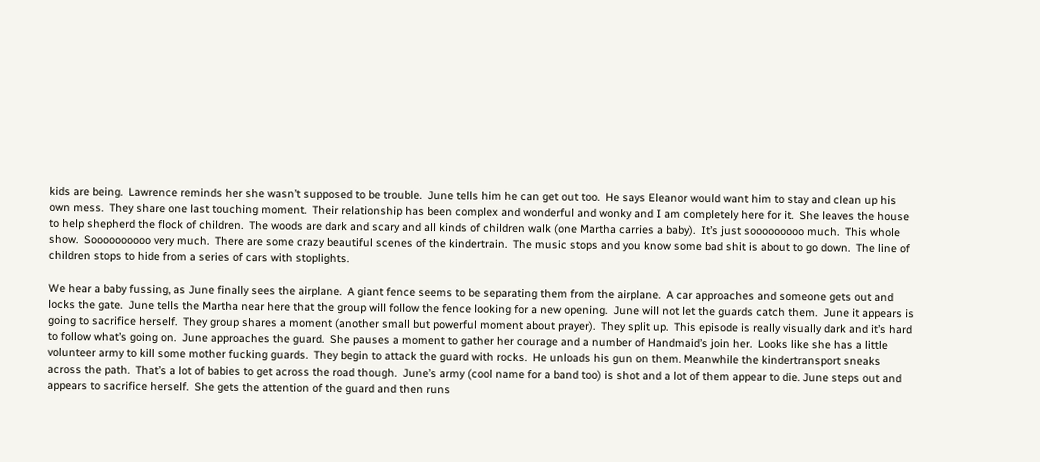kids are being.  Lawrence reminds her she wasn’t supposed to be trouble.  June tells him he can get out too.  He says Eleanor would want him to stay and clean up his own mess.  They share one last touching moment.  Their relationship has been complex and wonderful and wonky and I am completely here for it.  She leaves the house to help shepherd the flock of children.  The woods are dark and scary and all kinds of children walk (one Martha carries a baby).  It’s just sooooooooo much.  This whole show.  Soooooooooo very much.  There are some crazy beautiful scenes of the kindertrain.  The music stops and you know some bad shit is about to go down.  The line of children stops to hide from a series of cars with stoplights.

We hear a baby fussing, as June finally sees the airplane.  A giant fence seems to be separating them from the airplane.  A car approaches and someone gets out and locks the gate.  June tells the Martha near here that the group will follow the fence looking for a new opening.  June will not let the guards catch them.  June it appears is going to sacrifice herself.  They group shares a moment (another small but powerful moment about prayer).  They split up.  This episode is really visually dark and it’s hard to follow what’s going on.  June approaches the guard.  She pauses a moment to gather her courage and a number of Handmaid’s join her.  Looks like she has a little volunteer army to kill some mother fucking guards.  They begin to attack the guard with rocks.  He unloads his gun on them. Meanwhile the kindertransport sneaks across the path.  That’s a lot of babies to get across the road though.  June’s army (cool name for a band too) is shot and a lot of them appear to die. June steps out and appears to sacrifice herself.  She gets the attention of the guard and then runs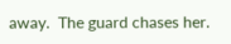away.  The guard chases her.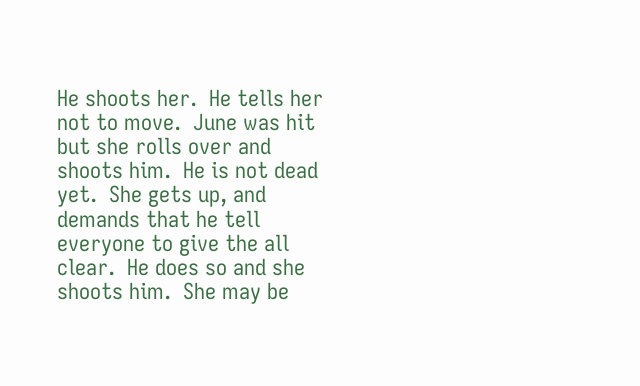He shoots her.  He tells her not to move.  June was hit but she rolls over and shoots him.  He is not dead yet.  She gets up, and demands that he tell everyone to give the all clear.  He does so and she shoots him.  She may be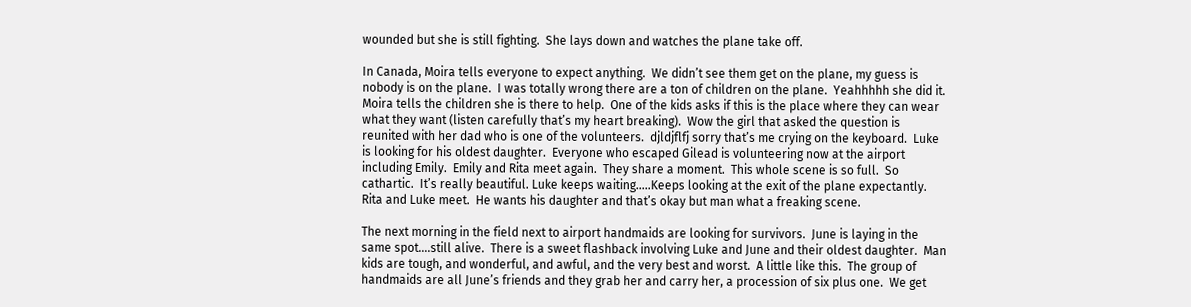wounded but she is still fighting.  She lays down and watches the plane take off.

In Canada, Moira tells everyone to expect anything.  We didn’t see them get on the plane, my guess is nobody is on the plane.  I was totally wrong there are a ton of children on the plane.  Yeahhhhh she did it.  Moira tells the children she is there to help.  One of the kids asks if this is the place where they can wear what they want (listen carefully that’s my heart breaking).  Wow the girl that asked the question is reunited with her dad who is one of the volunteers.  djldjflfj sorry that’s me crying on the keyboard.  Luke is looking for his oldest daughter.  Everyone who escaped Gilead is volunteering now at the airport including Emily.  Emily and Rita meet again.  They share a moment.  This whole scene is so full.  So cathartic.  It’s really beautiful. Luke keeps waiting…..Keeps looking at the exit of the plane expectantly.  Rita and Luke meet.  He wants his daughter and that’s okay but man what a freaking scene.

The next morning in the field next to airport handmaids are looking for survivors.  June is laying in the same spot….still alive.  There is a sweet flashback involving Luke and June and their oldest daughter.  Man kids are tough, and wonderful, and awful, and the very best and worst.  A little like this.  The group of handmaids are all June’s friends and they grab her and carry her, a procession of six plus one.  We get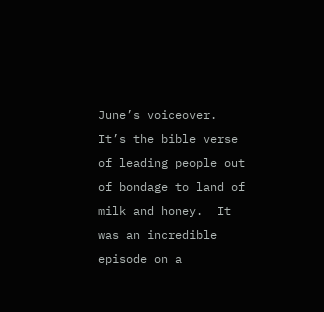June’s voiceover.  It’s the bible verse of leading people out of bondage to land of milk and honey.  It was an incredible episode on a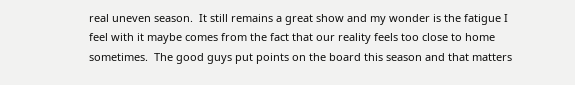real uneven season.  It still remains a great show and my wonder is the fatigue I feel with it maybe comes from the fact that our reality feels too close to home sometimes.  The good guys put points on the board this season and that matters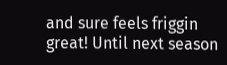and sure feels friggin great! Until next season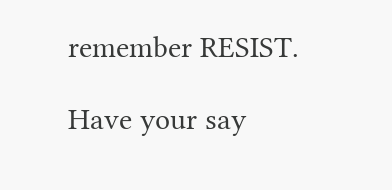remember RESIST.

Have your say